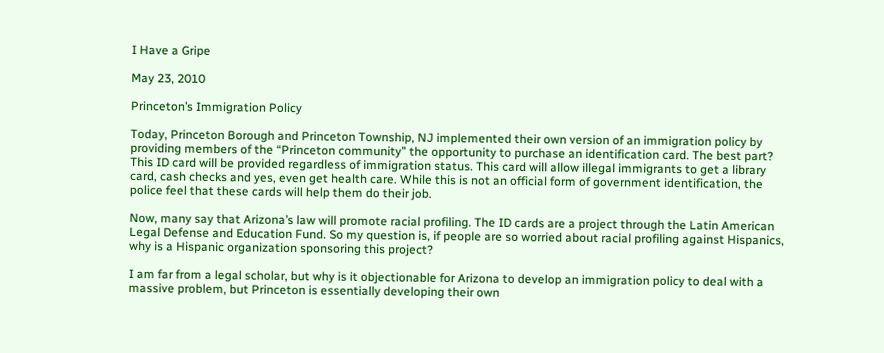I Have a Gripe

May 23, 2010

Princeton’s Immigration Policy

Today, Princeton Borough and Princeton Township, NJ implemented their own version of an immigration policy by providing members of the “Princeton community” the opportunity to purchase an identification card. The best part? This ID card will be provided regardless of immigration status. This card will allow illegal immigrants to get a library card, cash checks and yes, even get health care. While this is not an official form of government identification, the police feel that these cards will help them do their job.

Now, many say that Arizona’s law will promote racial profiling. The ID cards are a project through the Latin American Legal Defense and Education Fund. So my question is, if people are so worried about racial profiling against Hispanics, why is a Hispanic organization sponsoring this project?

I am far from a legal scholar, but why is it objectionable for Arizona to develop an immigration policy to deal with a massive problem, but Princeton is essentially developing their own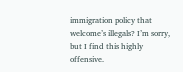immigration policy that welcome’s illegals? I’m sorry, but I find this highly offensive.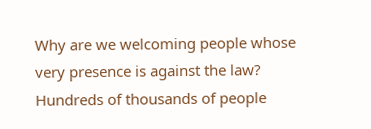Why are we welcoming people whose very presence is against the law? Hundreds of thousands of people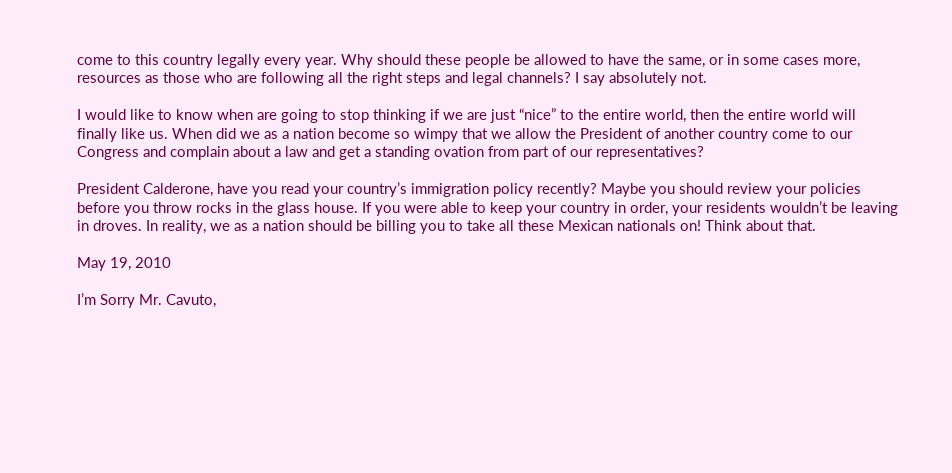come to this country legally every year. Why should these people be allowed to have the same, or in some cases more, resources as those who are following all the right steps and legal channels? I say absolutely not.

I would like to know when are going to stop thinking if we are just “nice” to the entire world, then the entire world will finally like us. When did we as a nation become so wimpy that we allow the President of another country come to our Congress and complain about a law and get a standing ovation from part of our representatives?

President Calderone, have you read your country’s immigration policy recently? Maybe you should review your policies before you throw rocks in the glass house. If you were able to keep your country in order, your residents wouldn’t be leaving in droves. In reality, we as a nation should be billing you to take all these Mexican nationals on! Think about that.

May 19, 2010

I’m Sorry Mr. Cavuto,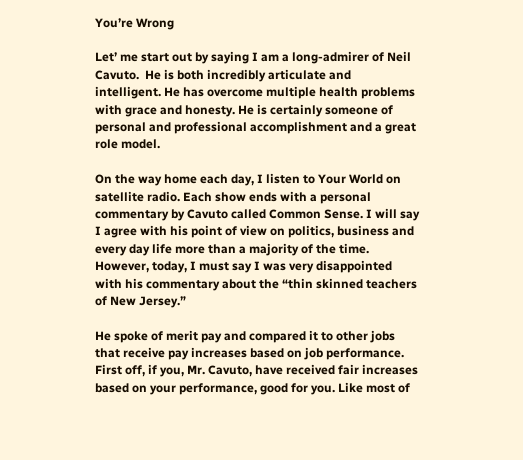You’re Wrong

Let’ me start out by saying I am a long-admirer of Neil Cavuto.  He is both incredibly articulate and intelligent. He has overcome multiple health problems with grace and honesty. He is certainly someone of personal and professional accomplishment and a great role model.

On the way home each day, I listen to Your World on satellite radio. Each show ends with a personal commentary by Cavuto called Common Sense. I will say I agree with his point of view on politics, business and every day life more than a majority of the time. However, today, I must say I was very disappointed with his commentary about the “thin skinned teachers of New Jersey.”

He spoke of merit pay and compared it to other jobs that receive pay increases based on job performance. First off, if you, Mr. Cavuto, have received fair increases based on your performance, good for you. Like most of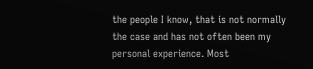the people I know, that is not normally the case and has not often been my personal experience. Most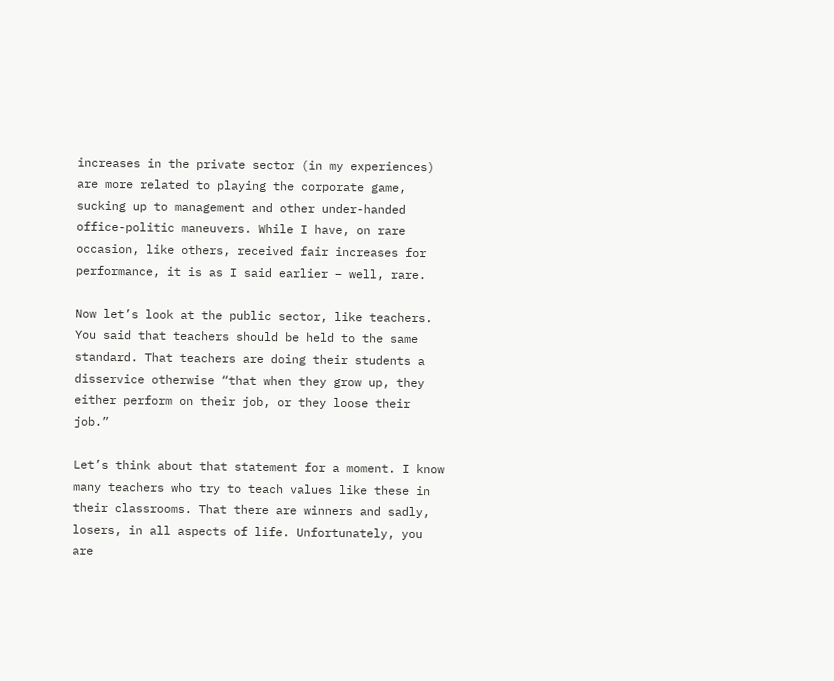increases in the private sector (in my experiences) are more related to playing the corporate game, sucking up to management and other under-handed office-politic maneuvers. While I have, on rare occasion, like others, received fair increases for performance, it is as I said earlier – well, rare.

Now let’s look at the public sector, like teachers. You said that teachers should be held to the same standard. That teachers are doing their students a disservice otherwise “that when they grow up, they either perform on their job, or they loose their job.”

Let’s think about that statement for a moment. I know many teachers who try to teach values like these in their classrooms. That there are winners and sadly, losers, in all aspects of life. Unfortunately, you are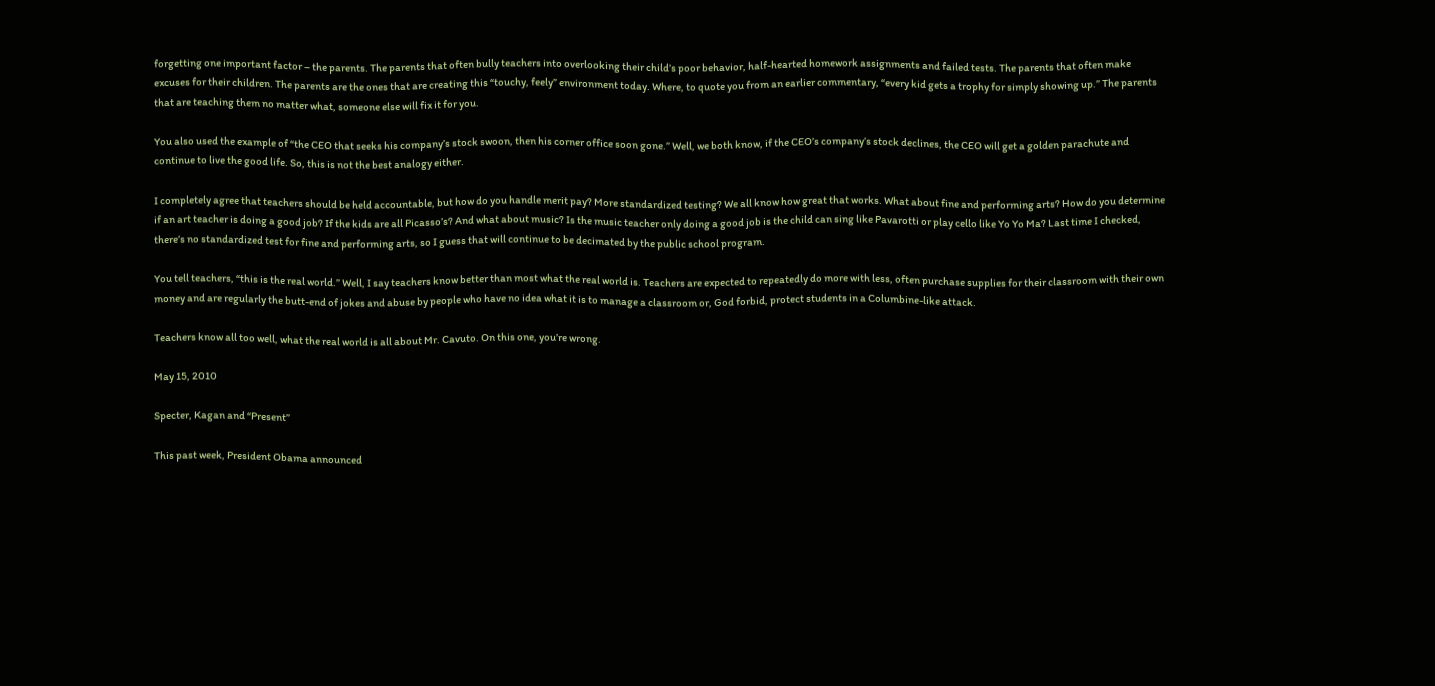forgetting one important factor – the parents. The parents that often bully teachers into overlooking their child’s poor behavior, half-hearted homework assignments and failed tests. The parents that often make excuses for their children. The parents are the ones that are creating this “touchy, feely” environment today. Where, to quote you from an earlier commentary, “every kid gets a trophy for simply showing up.” The parents that are teaching them no matter what, someone else will fix it for you.

You also used the example of “the CEO that seeks his company’s stock swoon, then his corner office soon gone.” Well, we both know, if the CEO’s company’s stock declines, the CEO will get a golden parachute and continue to live the good life. So, this is not the best analogy either.

I completely agree that teachers should be held accountable, but how do you handle merit pay? More standardized testing? We all know how great that works. What about fine and performing arts? How do you determine if an art teacher is doing a good job? If the kids are all Picasso’s? And what about music? Is the music teacher only doing a good job is the child can sing like Pavarotti or play cello like Yo Yo Ma? Last time I checked, there’s no standardized test for fine and performing arts, so I guess that will continue to be decimated by the public school program.

You tell teachers, “this is the real world.” Well, I say teachers know better than most what the real world is. Teachers are expected to repeatedly do more with less, often purchase supplies for their classroom with their own money and are regularly the butt-end of jokes and abuse by people who have no idea what it is to manage a classroom or, God forbid, protect students in a Columbine-like attack.

Teachers know all too well, what the real world is all about Mr. Cavuto. On this one, you’re wrong.

May 15, 2010

Specter, Kagan and “Present”

This past week, President Obama announced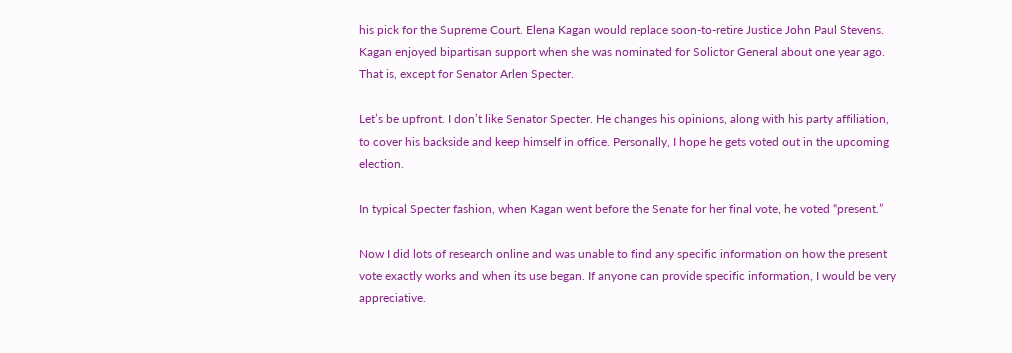his pick for the Supreme Court. Elena Kagan would replace soon-to-retire Justice John Paul Stevens. Kagan enjoyed bipartisan support when she was nominated for Solictor General about one year ago. That is, except for Senator Arlen Specter.

Let’s be upfront. I don’t like Senator Specter. He changes his opinions, along with his party affiliation, to cover his backside and keep himself in office. Personally, I hope he gets voted out in the upcoming election.

In typical Specter fashion, when Kagan went before the Senate for her final vote, he voted “present.”

Now I did lots of research online and was unable to find any specific information on how the present vote exactly works and when its use began. If anyone can provide specific information, I would be very appreciative.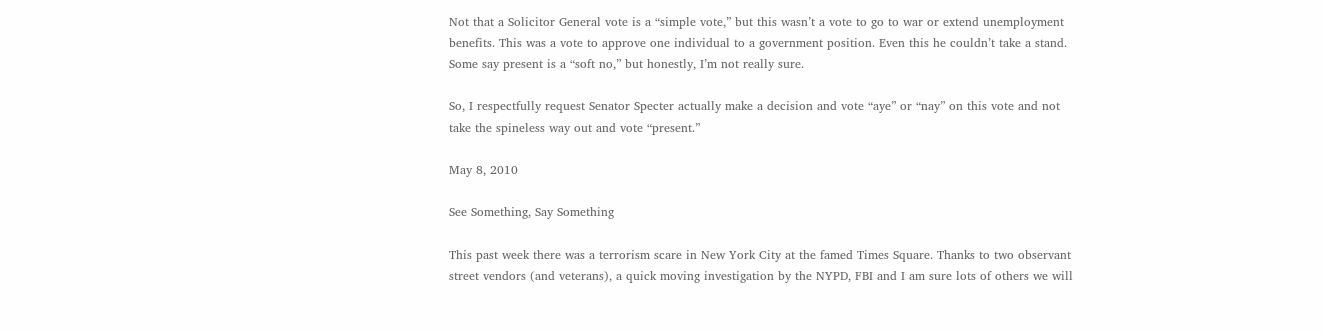Not that a Solicitor General vote is a “simple vote,” but this wasn’t a vote to go to war or extend unemployment benefits. This was a vote to approve one individual to a government position. Even this he couldn’t take a stand. Some say present is a “soft no,” but honestly, I’m not really sure.

So, I respectfully request Senator Specter actually make a decision and vote “aye” or “nay” on this vote and not take the spineless way out and vote “present.”

May 8, 2010

See Something, Say Something

This past week there was a terrorism scare in New York City at the famed Times Square. Thanks to two observant street vendors (and veterans), a quick moving investigation by the NYPD, FBI and I am sure lots of others we will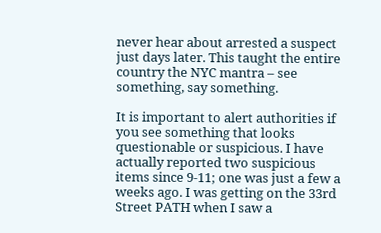never hear about arrested a suspect just days later. This taught the entire country the NYC mantra – see something, say something.

It is important to alert authorities if you see something that looks questionable or suspicious. I have actually reported two suspicious items since 9-11; one was just a few a weeks ago. I was getting on the 33rd Street PATH when I saw a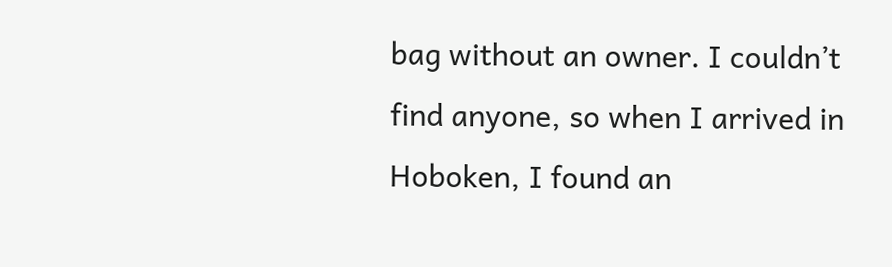bag without an owner. I couldn’t find anyone, so when I arrived in Hoboken, I found an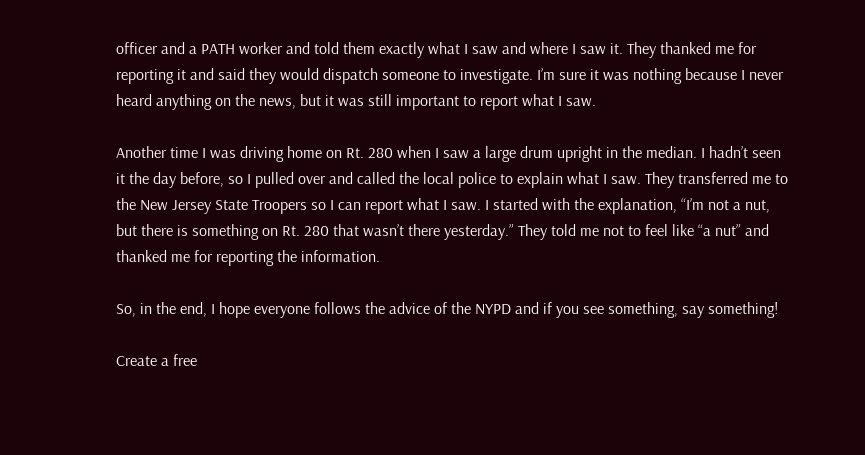officer and a PATH worker and told them exactly what I saw and where I saw it. They thanked me for reporting it and said they would dispatch someone to investigate. I’m sure it was nothing because I never heard anything on the news, but it was still important to report what I saw.

Another time I was driving home on Rt. 280 when I saw a large drum upright in the median. I hadn’t seen it the day before, so I pulled over and called the local police to explain what I saw. They transferred me to the New Jersey State Troopers so I can report what I saw. I started with the explanation, “I’m not a nut, but there is something on Rt. 280 that wasn’t there yesterday.” They told me not to feel like “a nut” and thanked me for reporting the information.

So, in the end, I hope everyone follows the advice of the NYPD and if you see something, say something!

Create a free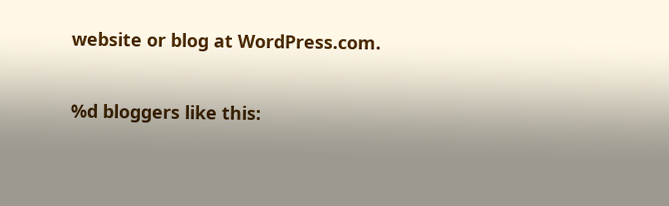website or blog at WordPress.com.

%d bloggers like this: